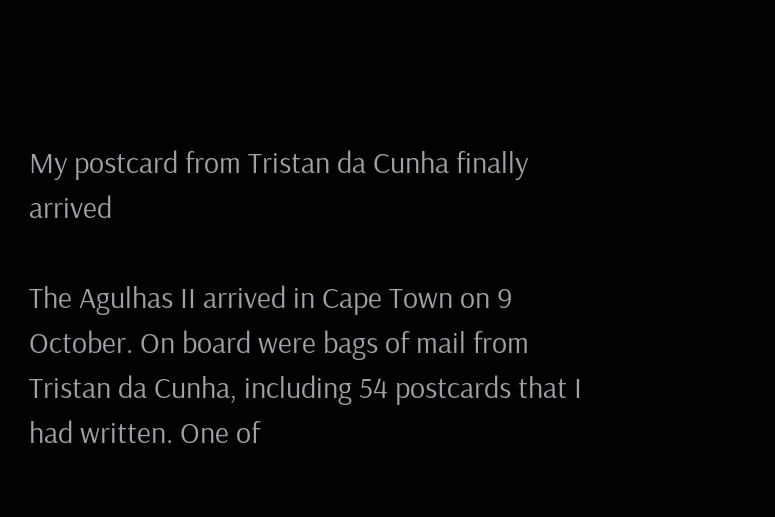My postcard from Tristan da Cunha finally arrived

The Agulhas II arrived in Cape Town on 9 October. On board were bags of mail from Tristan da Cunha, including 54 postcards that I had written. One of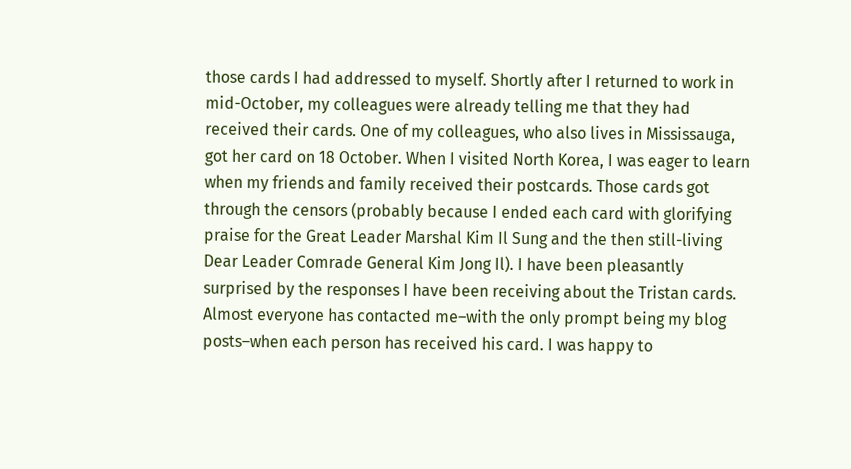those cards I had addressed to myself. Shortly after I returned to work in mid-October, my colleagues were already telling me that they had received their cards. One of my colleagues, who also lives in Mississauga, got her card on 18 October. When I visited North Korea, I was eager to learn when my friends and family received their postcards. Those cards got through the censors (probably because I ended each card with glorifying praise for the Great Leader Marshal Kim Il Sung and the then still-living Dear Leader Comrade General Kim Jong Il). I have been pleasantly surprised by the responses I have been receiving about the Tristan cards. Almost everyone has contacted me–with the only prompt being my blog posts–when each person has received his card. I was happy to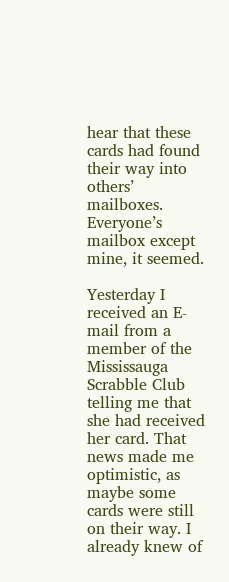hear that these cards had found their way into others’ mailboxes. Everyone’s mailbox except mine, it seemed.

Yesterday I received an E-mail from a member of the Mississauga Scrabble Club telling me that she had received her card. That news made me optimistic, as maybe some cards were still on their way. I already knew of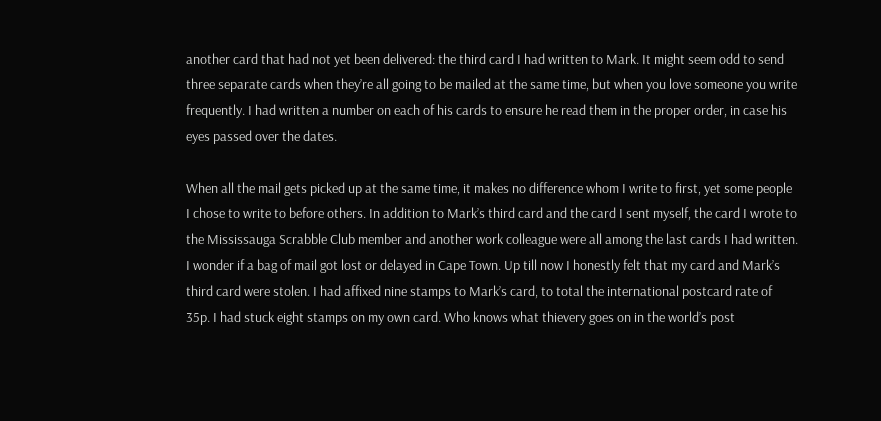another card that had not yet been delivered: the third card I had written to Mark. It might seem odd to send three separate cards when they’re all going to be mailed at the same time, but when you love someone you write frequently. I had written a number on each of his cards to ensure he read them in the proper order, in case his eyes passed over the dates.

When all the mail gets picked up at the same time, it makes no difference whom I write to first, yet some people I chose to write to before others. In addition to Mark’s third card and the card I sent myself, the card I wrote to the Mississauga Scrabble Club member and another work colleague were all among the last cards I had written. I wonder if a bag of mail got lost or delayed in Cape Town. Up till now I honestly felt that my card and Mark’s third card were stolen. I had affixed nine stamps to Mark’s card, to total the international postcard rate of 35p. I had stuck eight stamps on my own card. Who knows what thievery goes on in the world’s post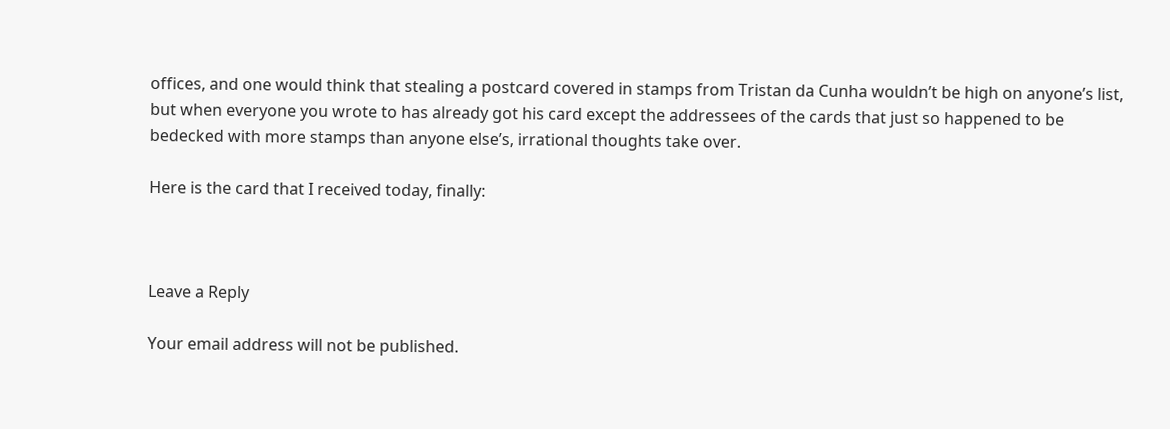offices, and one would think that stealing a postcard covered in stamps from Tristan da Cunha wouldn’t be high on anyone’s list, but when everyone you wrote to has already got his card except the addressees of the cards that just so happened to be bedecked with more stamps than anyone else’s, irrational thoughts take over.

Here is the card that I received today, finally:



Leave a Reply

Your email address will not be published.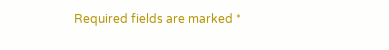Required fields are marked *